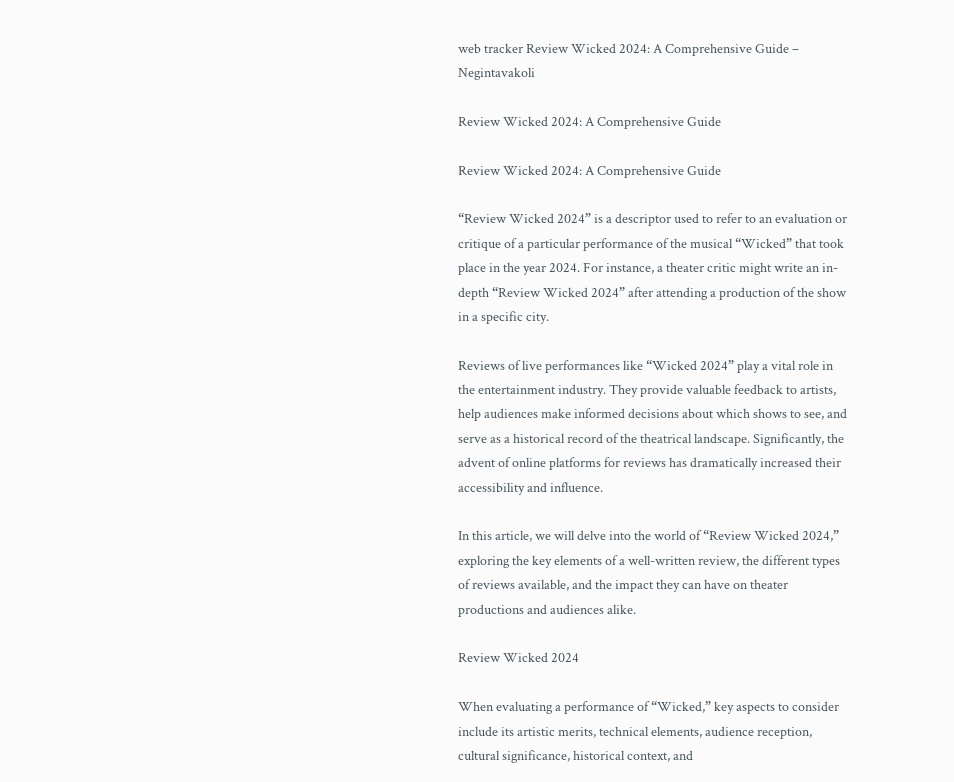web tracker Review Wicked 2024: A Comprehensive Guide – Negintavakoli

Review Wicked 2024: A Comprehensive Guide

Review Wicked 2024: A Comprehensive Guide

“Review Wicked 2024” is a descriptor used to refer to an evaluation or critique of a particular performance of the musical “Wicked” that took place in the year 2024. For instance, a theater critic might write an in-depth “Review Wicked 2024” after attending a production of the show in a specific city.

Reviews of live performances like “Wicked 2024” play a vital role in the entertainment industry. They provide valuable feedback to artists, help audiences make informed decisions about which shows to see, and serve as a historical record of the theatrical landscape. Significantly, the advent of online platforms for reviews has dramatically increased their accessibility and influence.

In this article, we will delve into the world of “Review Wicked 2024,” exploring the key elements of a well-written review, the different types of reviews available, and the impact they can have on theater productions and audiences alike.

Review Wicked 2024

When evaluating a performance of “Wicked,” key aspects to consider include its artistic merits, technical elements, audience reception, cultural significance, historical context, and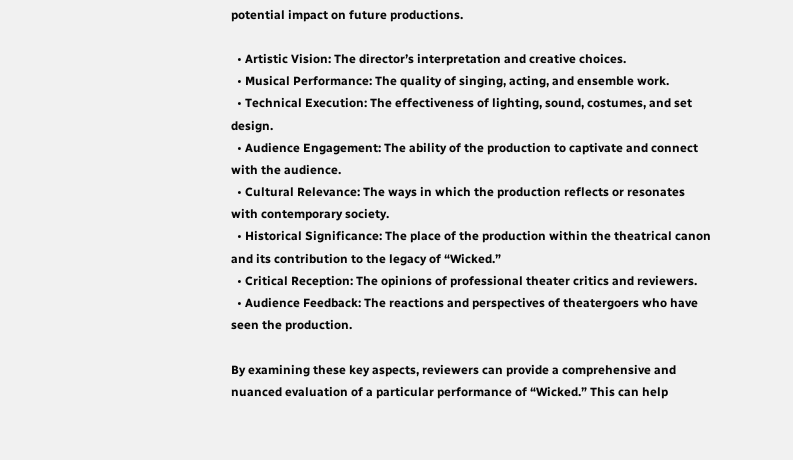potential impact on future productions.

  • Artistic Vision: The director’s interpretation and creative choices.
  • Musical Performance: The quality of singing, acting, and ensemble work.
  • Technical Execution: The effectiveness of lighting, sound, costumes, and set design.
  • Audience Engagement: The ability of the production to captivate and connect with the audience.
  • Cultural Relevance: The ways in which the production reflects or resonates with contemporary society.
  • Historical Significance: The place of the production within the theatrical canon and its contribution to the legacy of “Wicked.”
  • Critical Reception: The opinions of professional theater critics and reviewers.
  • Audience Feedback: The reactions and perspectives of theatergoers who have seen the production.

By examining these key aspects, reviewers can provide a comprehensive and nuanced evaluation of a particular performance of “Wicked.” This can help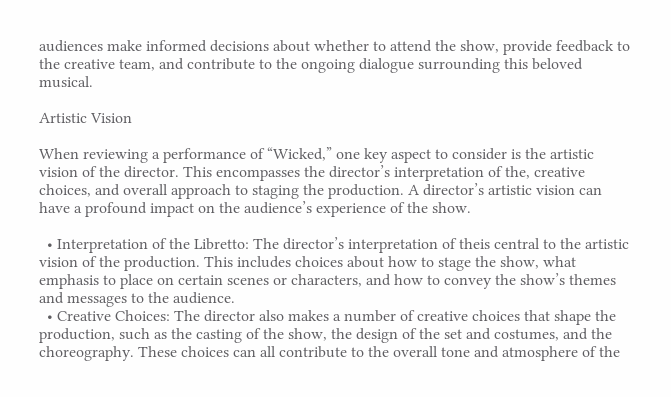audiences make informed decisions about whether to attend the show, provide feedback to the creative team, and contribute to the ongoing dialogue surrounding this beloved musical.

Artistic Vision

When reviewing a performance of “Wicked,” one key aspect to consider is the artistic vision of the director. This encompasses the director’s interpretation of the, creative choices, and overall approach to staging the production. A director’s artistic vision can have a profound impact on the audience’s experience of the show.

  • Interpretation of the Libretto: The director’s interpretation of theis central to the artistic vision of the production. This includes choices about how to stage the show, what emphasis to place on certain scenes or characters, and how to convey the show’s themes and messages to the audience.
  • Creative Choices: The director also makes a number of creative choices that shape the production, such as the casting of the show, the design of the set and costumes, and the choreography. These choices can all contribute to the overall tone and atmosphere of the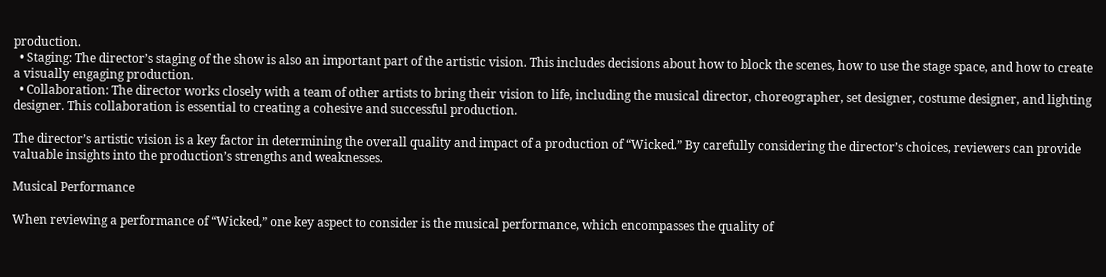production.
  • Staging: The director’s staging of the show is also an important part of the artistic vision. This includes decisions about how to block the scenes, how to use the stage space, and how to create a visually engaging production.
  • Collaboration: The director works closely with a team of other artists to bring their vision to life, including the musical director, choreographer, set designer, costume designer, and lighting designer. This collaboration is essential to creating a cohesive and successful production.

The director’s artistic vision is a key factor in determining the overall quality and impact of a production of “Wicked.” By carefully considering the director’s choices, reviewers can provide valuable insights into the production’s strengths and weaknesses.

Musical Performance

When reviewing a performance of “Wicked,” one key aspect to consider is the musical performance, which encompasses the quality of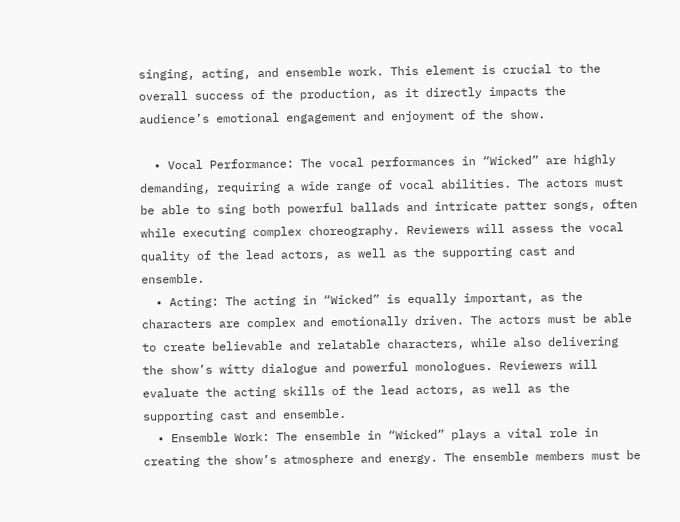singing, acting, and ensemble work. This element is crucial to the overall success of the production, as it directly impacts the audience’s emotional engagement and enjoyment of the show.

  • Vocal Performance: The vocal performances in “Wicked” are highly demanding, requiring a wide range of vocal abilities. The actors must be able to sing both powerful ballads and intricate patter songs, often while executing complex choreography. Reviewers will assess the vocal quality of the lead actors, as well as the supporting cast and ensemble.
  • Acting: The acting in “Wicked” is equally important, as the characters are complex and emotionally driven. The actors must be able to create believable and relatable characters, while also delivering the show’s witty dialogue and powerful monologues. Reviewers will evaluate the acting skills of the lead actors, as well as the supporting cast and ensemble.
  • Ensemble Work: The ensemble in “Wicked” plays a vital role in creating the show’s atmosphere and energy. The ensemble members must be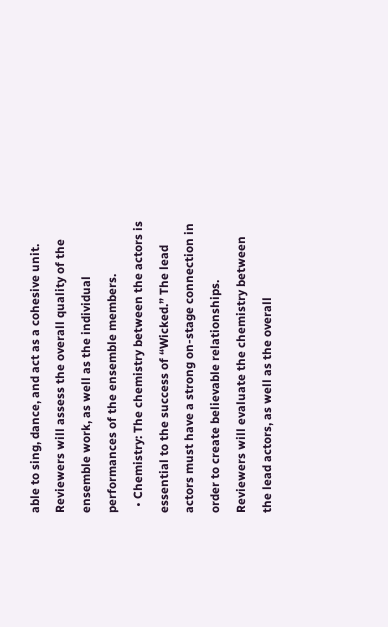able to sing, dance, and act as a cohesive unit. Reviewers will assess the overall quality of the ensemble work, as well as the individual performances of the ensemble members.
  • Chemistry: The chemistry between the actors is essential to the success of “Wicked.” The lead actors must have a strong on-stage connection in order to create believable relationships. Reviewers will evaluate the chemistry between the lead actors, as well as the overall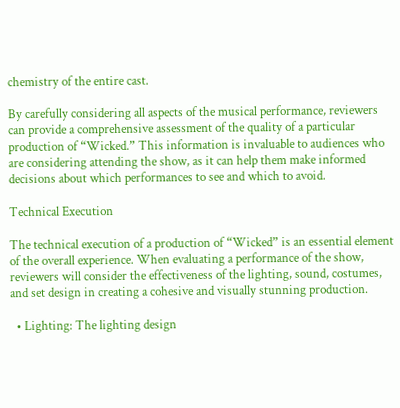chemistry of the entire cast.

By carefully considering all aspects of the musical performance, reviewers can provide a comprehensive assessment of the quality of a particular production of “Wicked.” This information is invaluable to audiences who are considering attending the show, as it can help them make informed decisions about which performances to see and which to avoid.

Technical Execution

The technical execution of a production of “Wicked” is an essential element of the overall experience. When evaluating a performance of the show, reviewers will consider the effectiveness of the lighting, sound, costumes, and set design in creating a cohesive and visually stunning production.

  • Lighting: The lighting design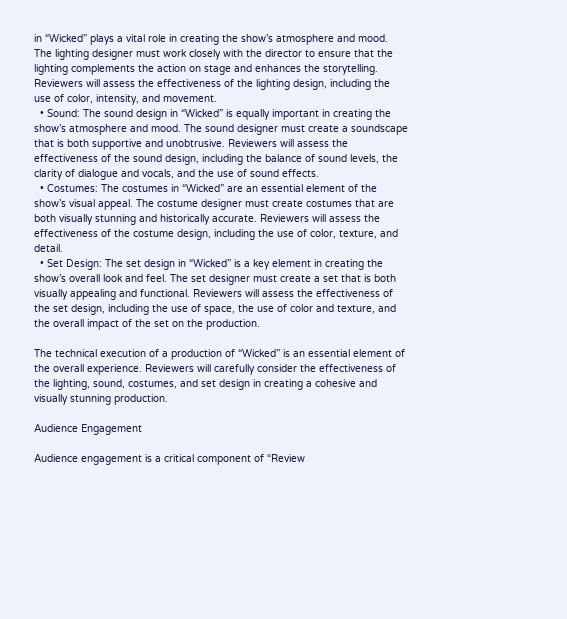in “Wicked” plays a vital role in creating the show’s atmosphere and mood. The lighting designer must work closely with the director to ensure that the lighting complements the action on stage and enhances the storytelling. Reviewers will assess the effectiveness of the lighting design, including the use of color, intensity, and movement.
  • Sound: The sound design in “Wicked” is equally important in creating the show’s atmosphere and mood. The sound designer must create a soundscape that is both supportive and unobtrusive. Reviewers will assess the effectiveness of the sound design, including the balance of sound levels, the clarity of dialogue and vocals, and the use of sound effects.
  • Costumes: The costumes in “Wicked” are an essential element of the show’s visual appeal. The costume designer must create costumes that are both visually stunning and historically accurate. Reviewers will assess the effectiveness of the costume design, including the use of color, texture, and detail.
  • Set Design: The set design in “Wicked” is a key element in creating the show’s overall look and feel. The set designer must create a set that is both visually appealing and functional. Reviewers will assess the effectiveness of the set design, including the use of space, the use of color and texture, and the overall impact of the set on the production.

The technical execution of a production of “Wicked” is an essential element of the overall experience. Reviewers will carefully consider the effectiveness of the lighting, sound, costumes, and set design in creating a cohesive and visually stunning production.

Audience Engagement

Audience engagement is a critical component of “Review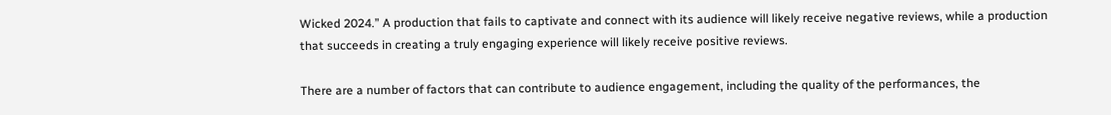Wicked 2024.” A production that fails to captivate and connect with its audience will likely receive negative reviews, while a production that succeeds in creating a truly engaging experience will likely receive positive reviews.

There are a number of factors that can contribute to audience engagement, including the quality of the performances, the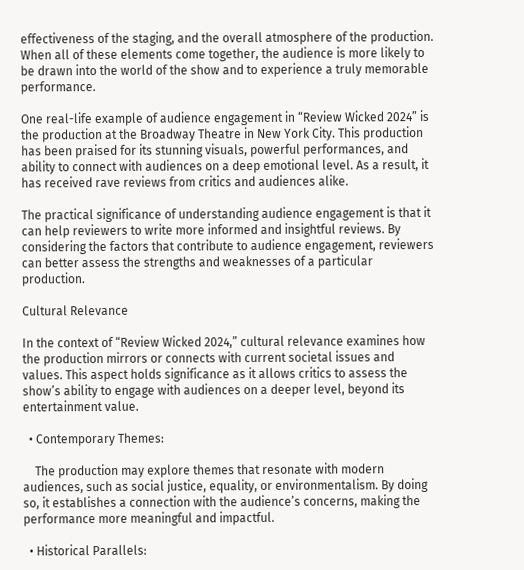effectiveness of the staging, and the overall atmosphere of the production. When all of these elements come together, the audience is more likely to be drawn into the world of the show and to experience a truly memorable performance.

One real-life example of audience engagement in “Review Wicked 2024” is the production at the Broadway Theatre in New York City. This production has been praised for its stunning visuals, powerful performances, and ability to connect with audiences on a deep emotional level. As a result, it has received rave reviews from critics and audiences alike.

The practical significance of understanding audience engagement is that it can help reviewers to write more informed and insightful reviews. By considering the factors that contribute to audience engagement, reviewers can better assess the strengths and weaknesses of a particular production.

Cultural Relevance

In the context of “Review Wicked 2024,” cultural relevance examines how the production mirrors or connects with current societal issues and values. This aspect holds significance as it allows critics to assess the show’s ability to engage with audiences on a deeper level, beyond its entertainment value.

  • Contemporary Themes:

    The production may explore themes that resonate with modern audiences, such as social justice, equality, or environmentalism. By doing so, it establishes a connection with the audience’s concerns, making the performance more meaningful and impactful.

  • Historical Parallels: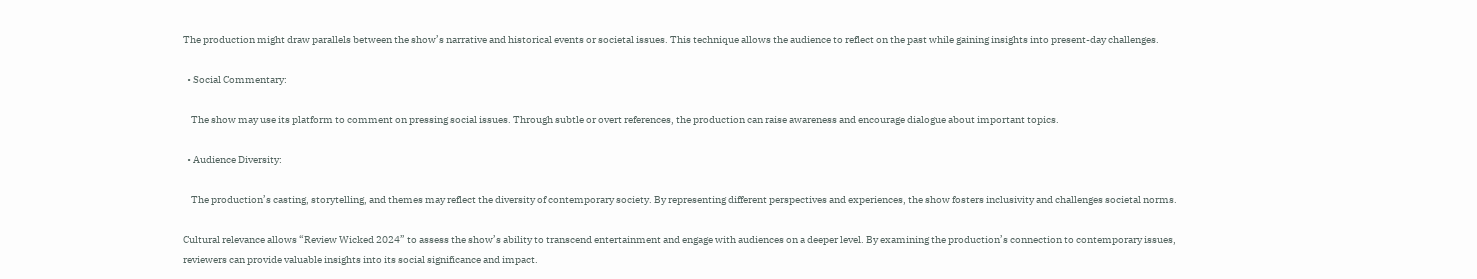The production might draw parallels between the show’s narrative and historical events or societal issues. This technique allows the audience to reflect on the past while gaining insights into present-day challenges.

  • Social Commentary:

    The show may use its platform to comment on pressing social issues. Through subtle or overt references, the production can raise awareness and encourage dialogue about important topics.

  • Audience Diversity:

    The production’s casting, storytelling, and themes may reflect the diversity of contemporary society. By representing different perspectives and experiences, the show fosters inclusivity and challenges societal norms.

Cultural relevance allows “Review Wicked 2024” to assess the show’s ability to transcend entertainment and engage with audiences on a deeper level. By examining the production’s connection to contemporary issues, reviewers can provide valuable insights into its social significance and impact.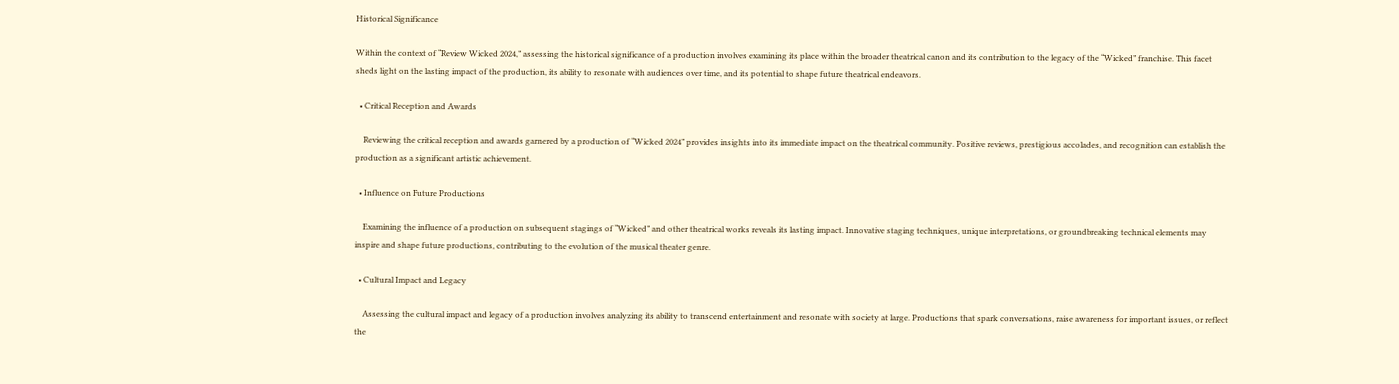Historical Significance

Within the context of “Review Wicked 2024,” assessing the historical significance of a production involves examining its place within the broader theatrical canon and its contribution to the legacy of the “Wicked” franchise. This facet sheds light on the lasting impact of the production, its ability to resonate with audiences over time, and its potential to shape future theatrical endeavors.

  • Critical Reception and Awards

    Reviewing the critical reception and awards garnered by a production of “Wicked 2024” provides insights into its immediate impact on the theatrical community. Positive reviews, prestigious accolades, and recognition can establish the production as a significant artistic achievement.

  • Influence on Future Productions

    Examining the influence of a production on subsequent stagings of “Wicked” and other theatrical works reveals its lasting impact. Innovative staging techniques, unique interpretations, or groundbreaking technical elements may inspire and shape future productions, contributing to the evolution of the musical theater genre.

  • Cultural Impact and Legacy

    Assessing the cultural impact and legacy of a production involves analyzing its ability to transcend entertainment and resonate with society at large. Productions that spark conversations, raise awareness for important issues, or reflect the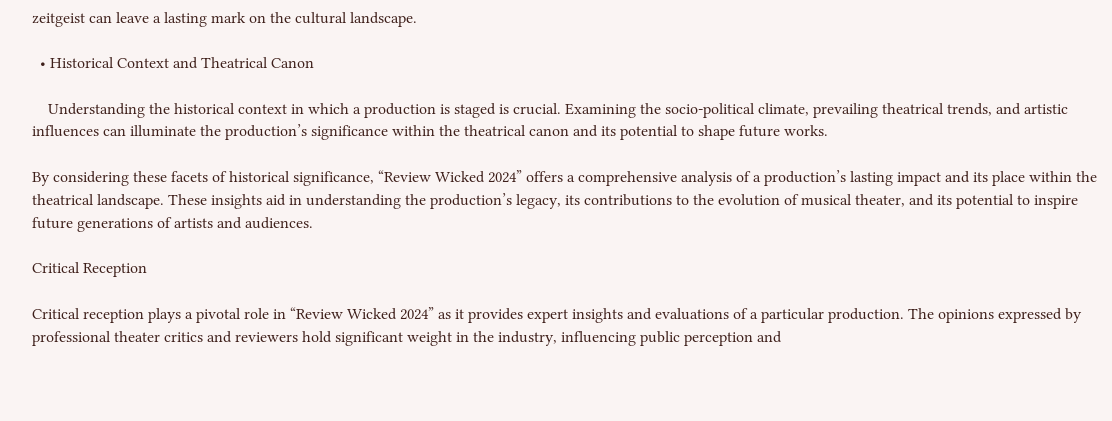zeitgeist can leave a lasting mark on the cultural landscape.

  • Historical Context and Theatrical Canon

    Understanding the historical context in which a production is staged is crucial. Examining the socio-political climate, prevailing theatrical trends, and artistic influences can illuminate the production’s significance within the theatrical canon and its potential to shape future works.

By considering these facets of historical significance, “Review Wicked 2024” offers a comprehensive analysis of a production’s lasting impact and its place within the theatrical landscape. These insights aid in understanding the production’s legacy, its contributions to the evolution of musical theater, and its potential to inspire future generations of artists and audiences.

Critical Reception

Critical reception plays a pivotal role in “Review Wicked 2024” as it provides expert insights and evaluations of a particular production. The opinions expressed by professional theater critics and reviewers hold significant weight in the industry, influencing public perception and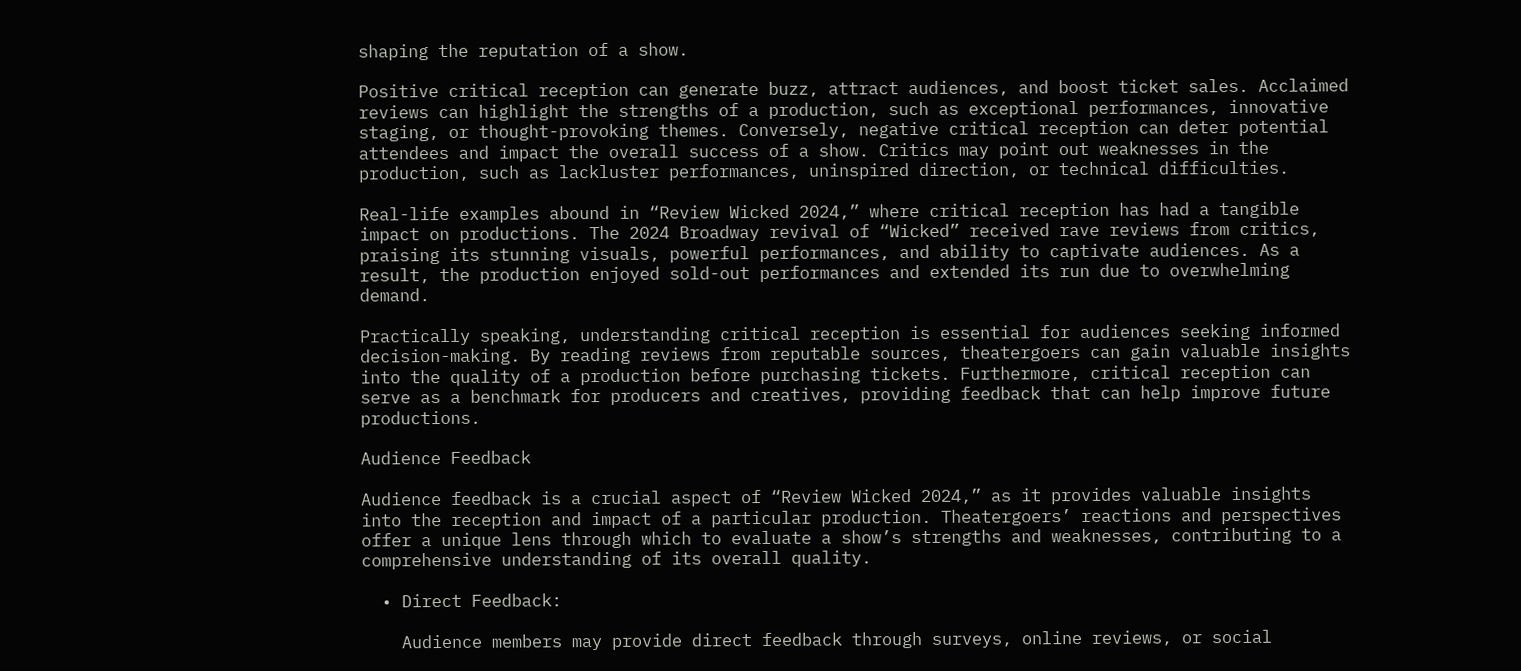shaping the reputation of a show.

Positive critical reception can generate buzz, attract audiences, and boost ticket sales. Acclaimed reviews can highlight the strengths of a production, such as exceptional performances, innovative staging, or thought-provoking themes. Conversely, negative critical reception can deter potential attendees and impact the overall success of a show. Critics may point out weaknesses in the production, such as lackluster performances, uninspired direction, or technical difficulties.

Real-life examples abound in “Review Wicked 2024,” where critical reception has had a tangible impact on productions. The 2024 Broadway revival of “Wicked” received rave reviews from critics, praising its stunning visuals, powerful performances, and ability to captivate audiences. As a result, the production enjoyed sold-out performances and extended its run due to overwhelming demand.

Practically speaking, understanding critical reception is essential for audiences seeking informed decision-making. By reading reviews from reputable sources, theatergoers can gain valuable insights into the quality of a production before purchasing tickets. Furthermore, critical reception can serve as a benchmark for producers and creatives, providing feedback that can help improve future productions.

Audience Feedback

Audience feedback is a crucial aspect of “Review Wicked 2024,” as it provides valuable insights into the reception and impact of a particular production. Theatergoers’ reactions and perspectives offer a unique lens through which to evaluate a show’s strengths and weaknesses, contributing to a comprehensive understanding of its overall quality.

  • Direct Feedback:

    Audience members may provide direct feedback through surveys, online reviews, or social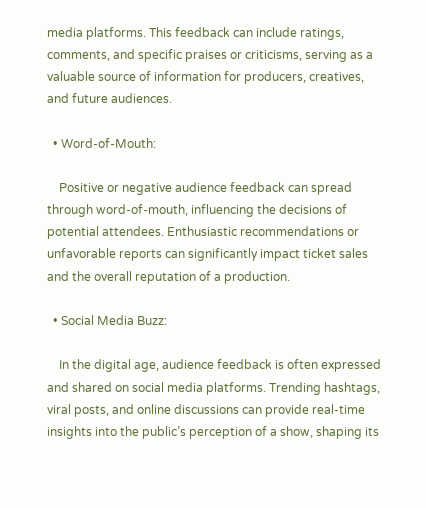media platforms. This feedback can include ratings, comments, and specific praises or criticisms, serving as a valuable source of information for producers, creatives, and future audiences.

  • Word-of-Mouth:

    Positive or negative audience feedback can spread through word-of-mouth, influencing the decisions of potential attendees. Enthusiastic recommendations or unfavorable reports can significantly impact ticket sales and the overall reputation of a production.

  • Social Media Buzz:

    In the digital age, audience feedback is often expressed and shared on social media platforms. Trending hashtags, viral posts, and online discussions can provide real-time insights into the public’s perception of a show, shaping its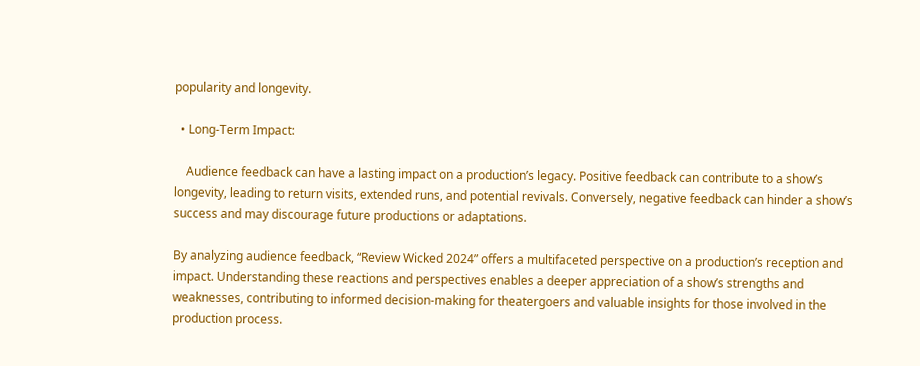popularity and longevity.

  • Long-Term Impact:

    Audience feedback can have a lasting impact on a production’s legacy. Positive feedback can contribute to a show’s longevity, leading to return visits, extended runs, and potential revivals. Conversely, negative feedback can hinder a show’s success and may discourage future productions or adaptations.

By analyzing audience feedback, “Review Wicked 2024” offers a multifaceted perspective on a production’s reception and impact. Understanding these reactions and perspectives enables a deeper appreciation of a show’s strengths and weaknesses, contributing to informed decision-making for theatergoers and valuable insights for those involved in the production process.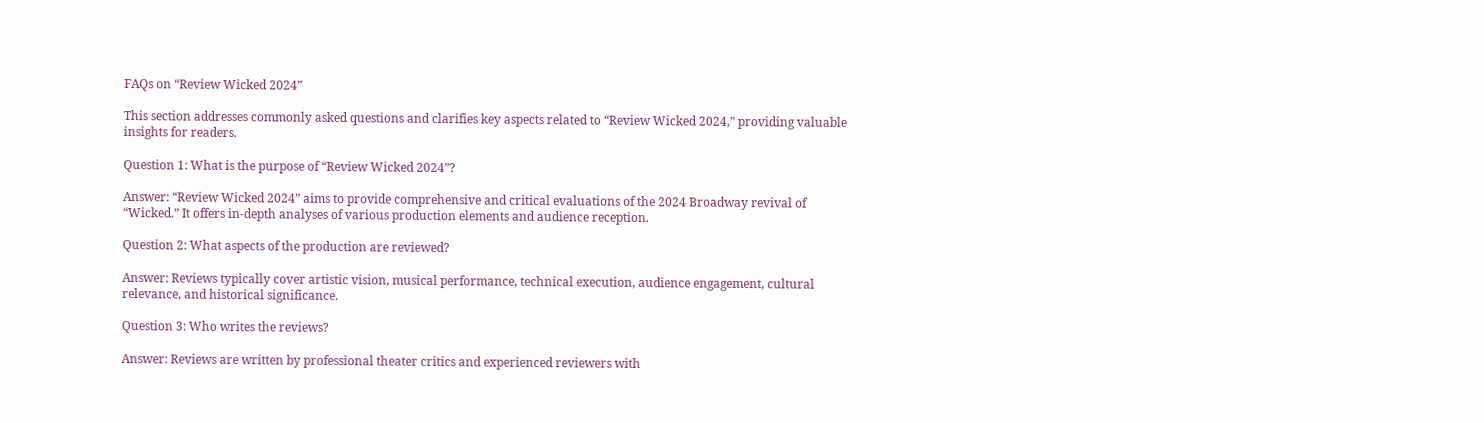FAQs on “Review Wicked 2024”

This section addresses commonly asked questions and clarifies key aspects related to “Review Wicked 2024,” providing valuable insights for readers.

Question 1: What is the purpose of “Review Wicked 2024”?

Answer: “Review Wicked 2024” aims to provide comprehensive and critical evaluations of the 2024 Broadway revival of “Wicked.” It offers in-depth analyses of various production elements and audience reception.

Question 2: What aspects of the production are reviewed?

Answer: Reviews typically cover artistic vision, musical performance, technical execution, audience engagement, cultural relevance, and historical significance.

Question 3: Who writes the reviews?

Answer: Reviews are written by professional theater critics and experienced reviewers with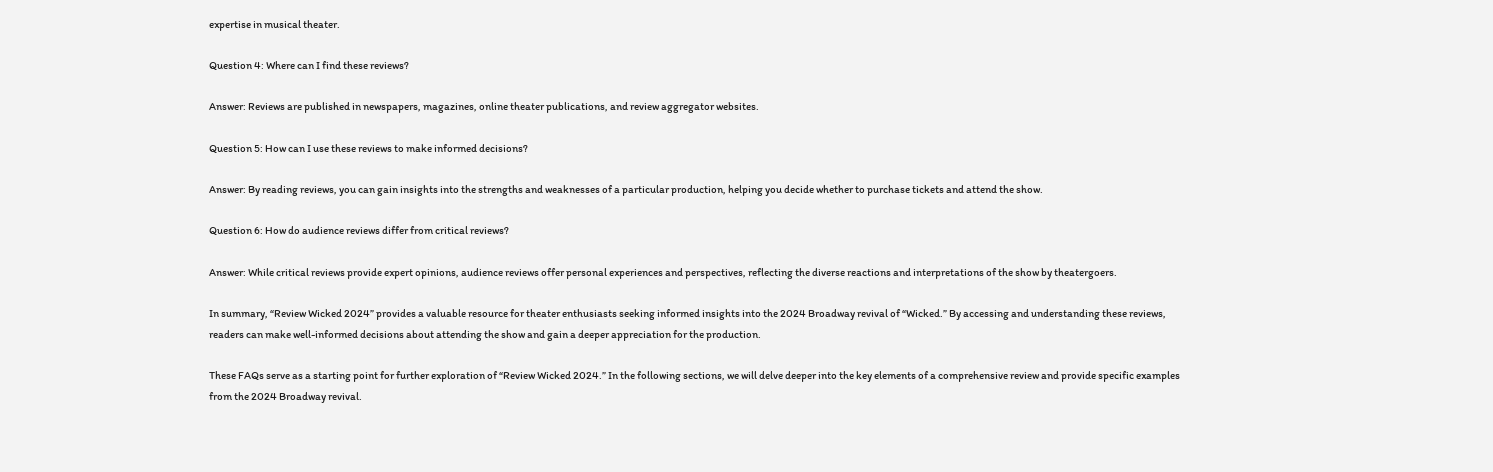expertise in musical theater.

Question 4: Where can I find these reviews?

Answer: Reviews are published in newspapers, magazines, online theater publications, and review aggregator websites.

Question 5: How can I use these reviews to make informed decisions?

Answer: By reading reviews, you can gain insights into the strengths and weaknesses of a particular production, helping you decide whether to purchase tickets and attend the show.

Question 6: How do audience reviews differ from critical reviews?

Answer: While critical reviews provide expert opinions, audience reviews offer personal experiences and perspectives, reflecting the diverse reactions and interpretations of the show by theatergoers.

In summary, “Review Wicked 2024” provides a valuable resource for theater enthusiasts seeking informed insights into the 2024 Broadway revival of “Wicked.” By accessing and understanding these reviews, readers can make well-informed decisions about attending the show and gain a deeper appreciation for the production.

These FAQs serve as a starting point for further exploration of “Review Wicked 2024.” In the following sections, we will delve deeper into the key elements of a comprehensive review and provide specific examples from the 2024 Broadway revival.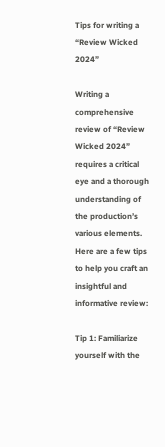Tips for writing a “Review Wicked 2024”

Writing a comprehensive review of “Review Wicked 2024” requires a critical eye and a thorough understanding of the production’s various elements. Here are a few tips to help you craft an insightful and informative review:

Tip 1: Familiarize yourself with the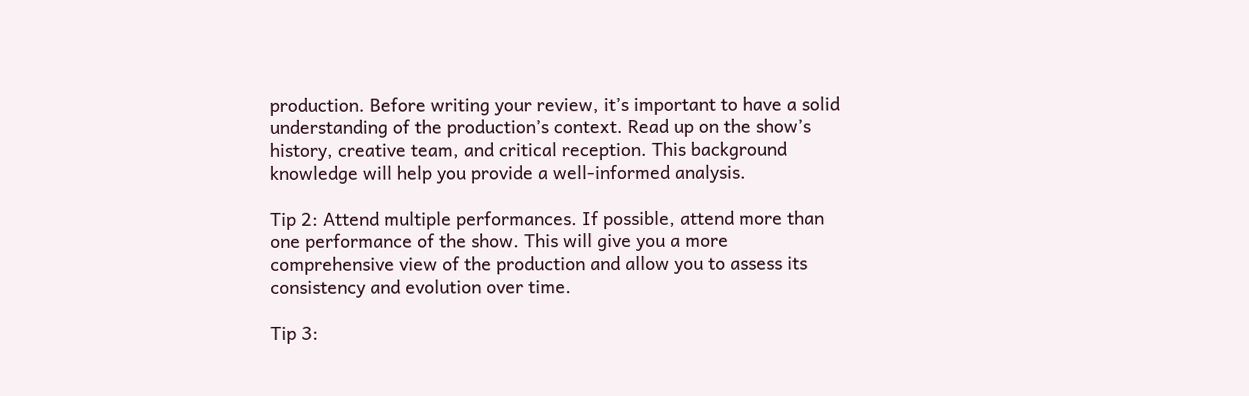production. Before writing your review, it’s important to have a solid understanding of the production’s context. Read up on the show’s history, creative team, and critical reception. This background knowledge will help you provide a well-informed analysis.

Tip 2: Attend multiple performances. If possible, attend more than one performance of the show. This will give you a more comprehensive view of the production and allow you to assess its consistency and evolution over time.

Tip 3: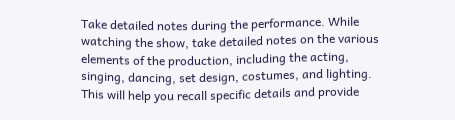Take detailed notes during the performance. While watching the show, take detailed notes on the various elements of the production, including the acting, singing, dancing, set design, costumes, and lighting. This will help you recall specific details and provide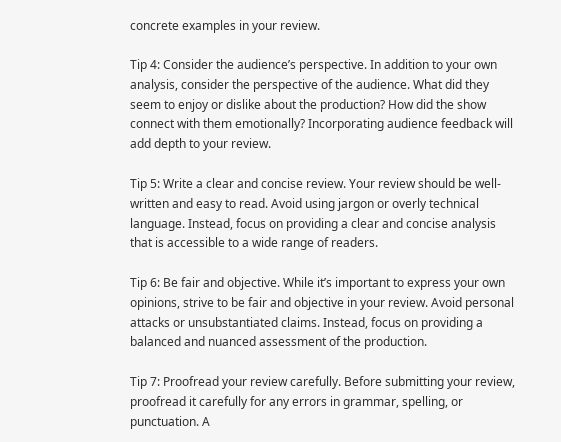concrete examples in your review.

Tip 4: Consider the audience’s perspective. In addition to your own analysis, consider the perspective of the audience. What did they seem to enjoy or dislike about the production? How did the show connect with them emotionally? Incorporating audience feedback will add depth to your review.

Tip 5: Write a clear and concise review. Your review should be well-written and easy to read. Avoid using jargon or overly technical language. Instead, focus on providing a clear and concise analysis that is accessible to a wide range of readers.

Tip 6: Be fair and objective. While it’s important to express your own opinions, strive to be fair and objective in your review. Avoid personal attacks or unsubstantiated claims. Instead, focus on providing a balanced and nuanced assessment of the production.

Tip 7: Proofread your review carefully. Before submitting your review, proofread it carefully for any errors in grammar, spelling, or punctuation. A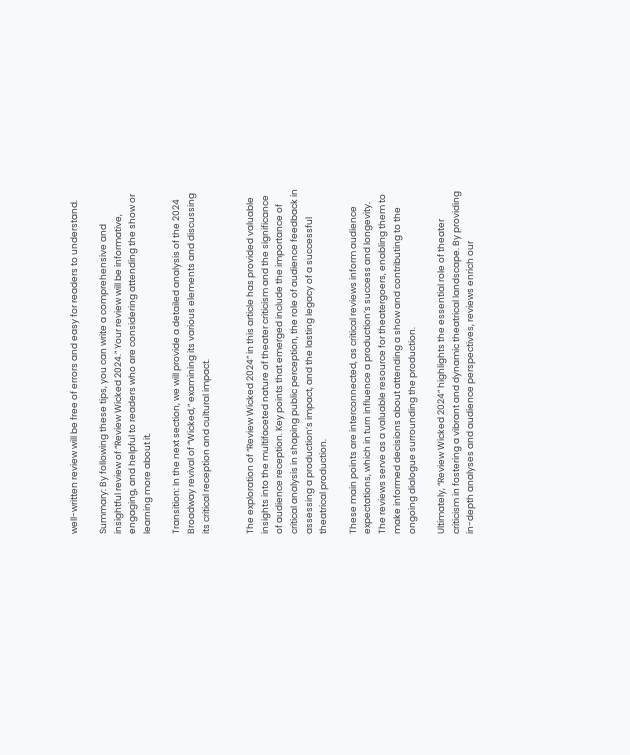well-written review will be free of errors and easy for readers to understand.

Summary: By following these tips, you can write a comprehensive and insightful review of “Review Wicked 2024.” Your review will be informative, engaging, and helpful to readers who are considering attending the show or learning more about it.

Transition: In the next section, we will provide a detailed analysis of the 2024 Broadway revival of “Wicked,” examining its various elements and discussing its critical reception and cultural impact.


The exploration of “Review Wicked 2024” in this article has provided valuable insights into the multifaceted nature of theater criticism and the significance of audience reception. Key points that emerged include the importance of critical analysis in shaping public perception, the role of audience feedback in assessing a production’s impact, and the lasting legacy of a successful theatrical production.

These main points are interconnected, as critical reviews inform audience expectations, which in turn influence a production’s success and longevity. The reviews serve as a valuable resource for theatergoers, enabling them to make informed decisions about attending a show and contributing to the ongoing dialogue surrounding the production.

Ultimately, “Review Wicked 2024” highlights the essential role of theater criticism in fostering a vibrant and dynamic theatrical landscape. By providing in-depth analyses and audience perspectives, reviews enrich our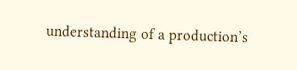understanding of a production’s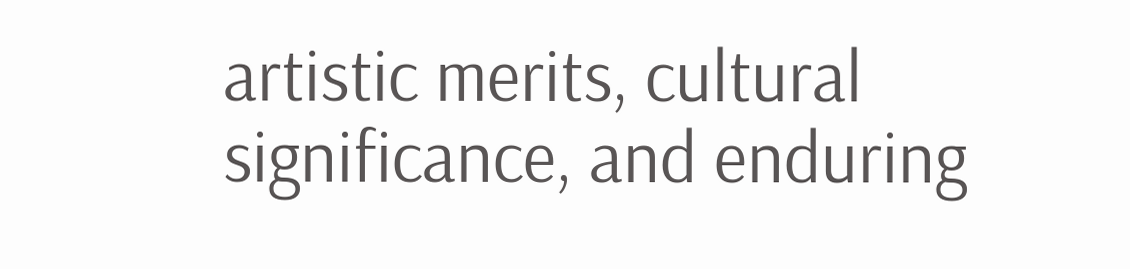artistic merits, cultural significance, and enduring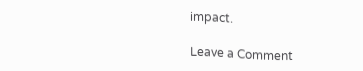impact.

Leave a Comment